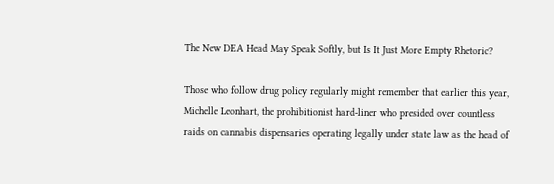The New DEA Head May Speak Softly, but Is It Just More Empty Rhetoric?

Those who follow drug policy regularly might remember that earlier this year, Michelle Leonhart, the prohibitionist hard-liner who presided over countless raids on cannabis dispensaries operating legally under state law as the head of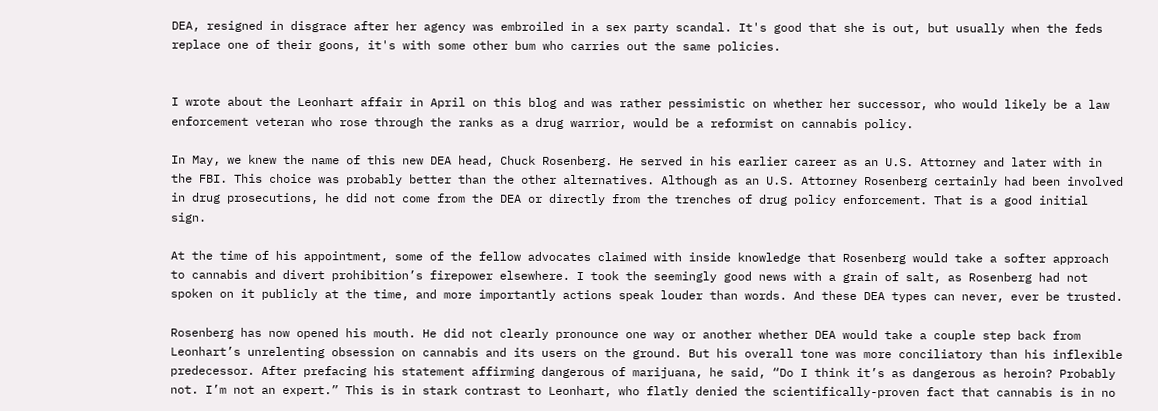DEA, resigned in disgrace after her agency was embroiled in a sex party scandal. It's good that she is out, but usually when the feds replace one of their goons, it's with some other bum who carries out the same policies.


I wrote about the Leonhart affair in April on this blog and was rather pessimistic on whether her successor, who would likely be a law enforcement veteran who rose through the ranks as a drug warrior, would be a reformist on cannabis policy.

In May, we knew the name of this new DEA head, Chuck Rosenberg. He served in his earlier career as an U.S. Attorney and later with in the FBI. This choice was probably better than the other alternatives. Although as an U.S. Attorney Rosenberg certainly had been involved in drug prosecutions, he did not come from the DEA or directly from the trenches of drug policy enforcement. That is a good initial sign.

At the time of his appointment, some of the fellow advocates claimed with inside knowledge that Rosenberg would take a softer approach to cannabis and divert prohibition’s firepower elsewhere. I took the seemingly good news with a grain of salt, as Rosenberg had not spoken on it publicly at the time, and more importantly actions speak louder than words. And these DEA types can never, ever be trusted.

Rosenberg has now opened his mouth. He did not clearly pronounce one way or another whether DEA would take a couple step back from Leonhart’s unrelenting obsession on cannabis and its users on the ground. But his overall tone was more conciliatory than his inflexible predecessor. After prefacing his statement affirming dangerous of marijuana, he said, “Do I think it’s as dangerous as heroin? Probably not. I’m not an expert.” This is in stark contrast to Leonhart, who flatly denied the scientifically-proven fact that cannabis is in no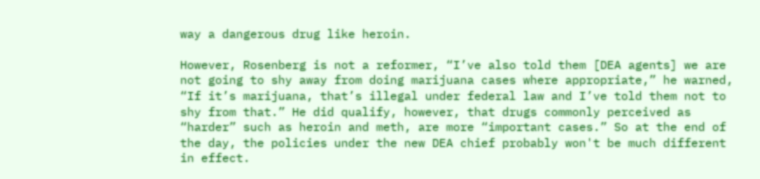way a dangerous drug like heroin.

However, Rosenberg is not a reformer, “I’ve also told them [DEA agents] we are not going to shy away from doing marijuana cases where appropriate,” he warned, “If it’s marijuana, that’s illegal under federal law and I’ve told them not to shy from that.” He did qualify, however, that drugs commonly perceived as “harder” such as heroin and meth, are more “important cases.” So at the end of the day, the policies under the new DEA chief probably won't be much different in effect.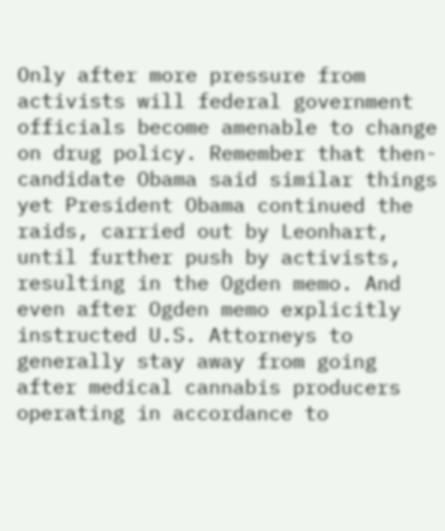Only after more pressure from activists will federal government officials become amenable to change on drug policy. Remember that then-candidate Obama said similar things yet President Obama continued the raids, carried out by Leonhart, until further push by activists, resulting in the Ogden memo. And even after Ogden memo explicitly instructed U.S. Attorneys to generally stay away from going after medical cannabis producers operating in accordance to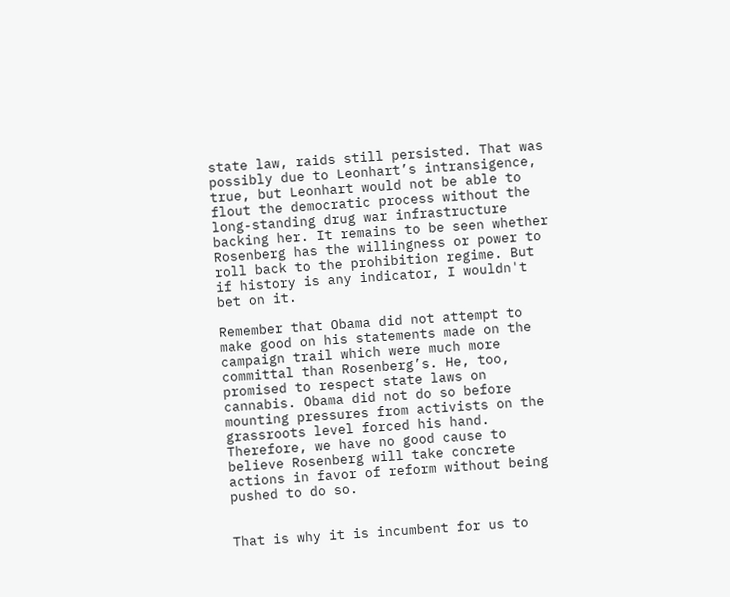state law, raids still persisted. That was possibly due to Leonhart’s intransigence, true, but Leonhart would not be able to flout the democratic process without the long-standing drug war infrastructure backing her. It remains to be seen whether Rosenberg has the willingness or power to roll back to the prohibition regime. But if history is any indicator, I wouldn't bet on it.

Remember that Obama did not attempt to make good on his statements made on the campaign trail which were much more committal than Rosenberg’s. He, too, promised to respect state laws on cannabis. Obama did not do so before mounting pressures from activists on the grassroots level forced his hand. Therefore, we have no good cause to believe Rosenberg will take concrete actions in favor of reform without being pushed to do so.


That is why it is incumbent for us to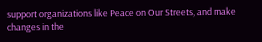support organizations like Peace on Our Streets, and make changes in the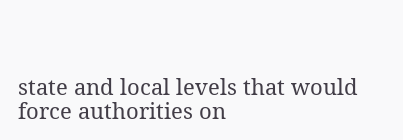state and local levels that would force authorities on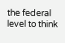the federal level to think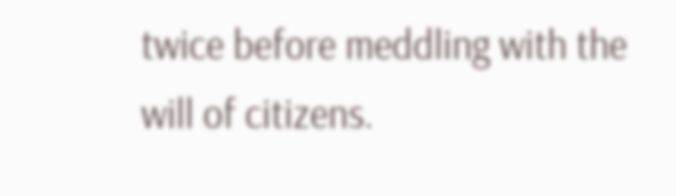twice before meddling with the will of citizens.